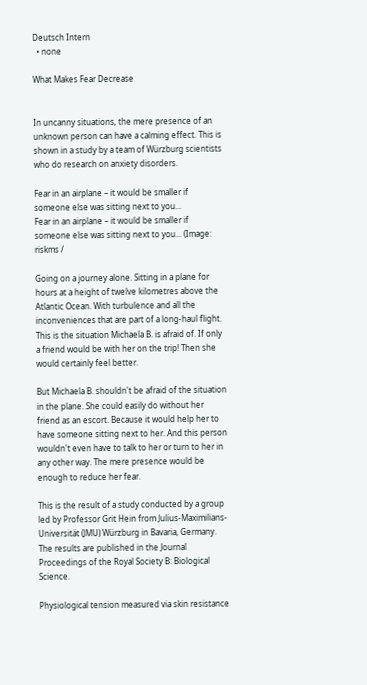Deutsch Intern
  • none

What Makes Fear Decrease


In uncanny situations, the mere presence of an unknown person can have a calming effect. This is shown in a study by a team of Würzburg scientists who do research on anxiety disorders.

Fear in an airplane – it would be smaller if someone else was sitting next to you...
Fear in an airplane – it would be smaller if someone else was sitting next to you... (Image: riskms /

Going on a journey alone. Sitting in a plane for hours at a height of twelve kilometres above the Atlantic Ocean. With turbulence and all the inconveniences that are part of a long-haul flight. This is the situation Michaela B. is afraid of. If only a friend would be with her on the trip! Then she would certainly feel better.

But Michaela B. shouldn't be afraid of the situation in the plane. She could easily do without her friend as an escort. Because it would help her to have someone sitting next to her. And this person wouldn't even have to talk to her or turn to her in any other way. The mere presence would be enough to reduce her fear.

This is the result of a study conducted by a group led by Professor Grit Hein from Julius-Maximilians-Universität (JMU) Würzburg in Bavaria, Germany. The results are published in the Journal Proceedings of the Royal Society B: Biological Science.

Physiological tension measured via skin resistance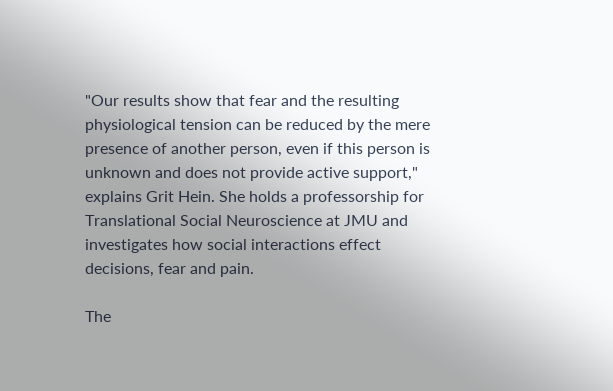"Our results show that fear and the resulting physiological tension can be reduced by the mere presence of another person, even if this person is unknown and does not provide active support," explains Grit Hein. She holds a professorship for Translational Social Neuroscience at JMU and investigates how social interactions effect decisions, fear and pain.

The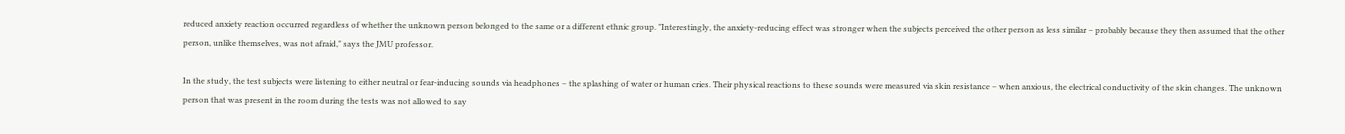reduced anxiety reaction occurred regardless of whether the unknown person belonged to the same or a different ethnic group. "Interestingly, the anxiety-reducing effect was stronger when the subjects perceived the other person as less similar – probably because they then assumed that the other person, unlike themselves, was not afraid," says the JMU professor.

In the study, the test subjects were listening to either neutral or fear-inducing sounds via headphones – the splashing of water or human cries. Their physical reactions to these sounds were measured via skin resistance – when anxious, the electrical conductivity of the skin changes. The unknown person that was present in the room during the tests was not allowed to say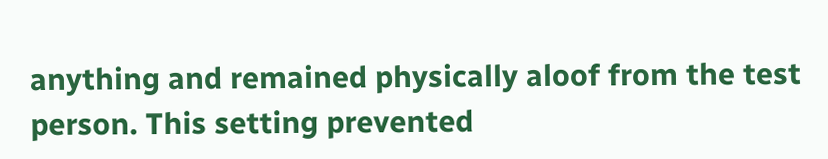anything and remained physically aloof from the test person. This setting prevented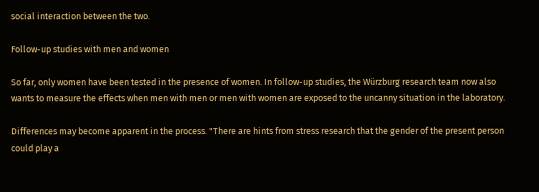social interaction between the two.

Follow-up studies with men and women

So far, only women have been tested in the presence of women. In follow-up studies, the Würzburg research team now also wants to measure the effects when men with men or men with women are exposed to the uncanny situation in the laboratory.

Differences may become apparent in the process. "There are hints from stress research that the gender of the present person could play a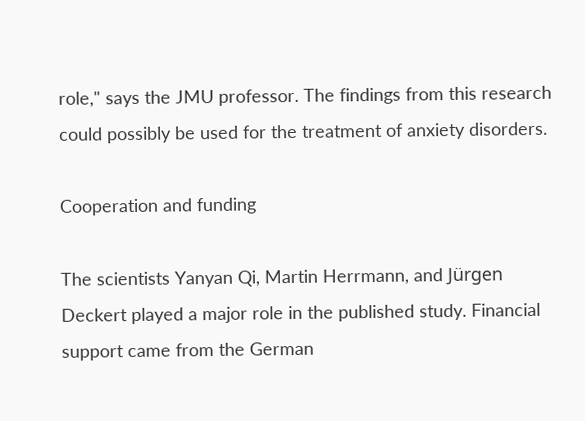role," says the JMU professor. The findings from this research could possibly be used for the treatment of anxiety disorders.

Cooperation and funding

The scientists Yanyan Qi, Martin Herrmann, and Jürgen Deckert played a major role in the published study. Financial support came from the German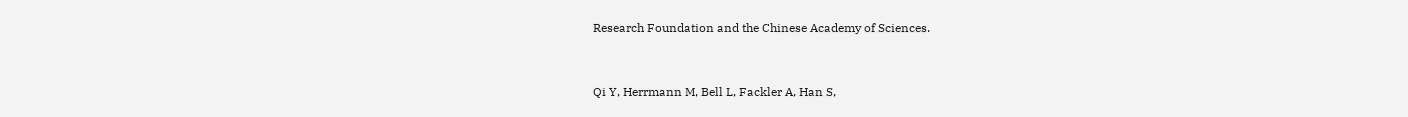Research Foundation and the Chinese Academy of Sciences.


Qi Y, Herrmann M, Bell L, Fackler A, Han S,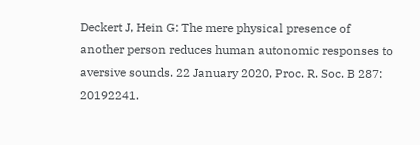Deckert J, Hein G: The mere physical presence of another person reduces human autonomic responses to aversive sounds. 22 January 2020, Proc. R. Soc. B 287: 20192241.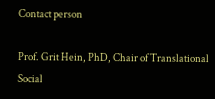Contact person

Prof. Grit Hein, PhD, Chair of Translational Social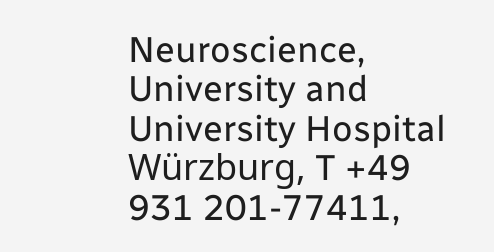Neuroscience, University and University Hospital Würzburg, T +49 931 201-77411,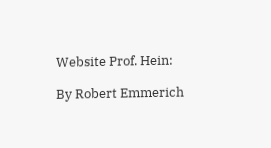Website Prof. Hein:

By Robert Emmerich